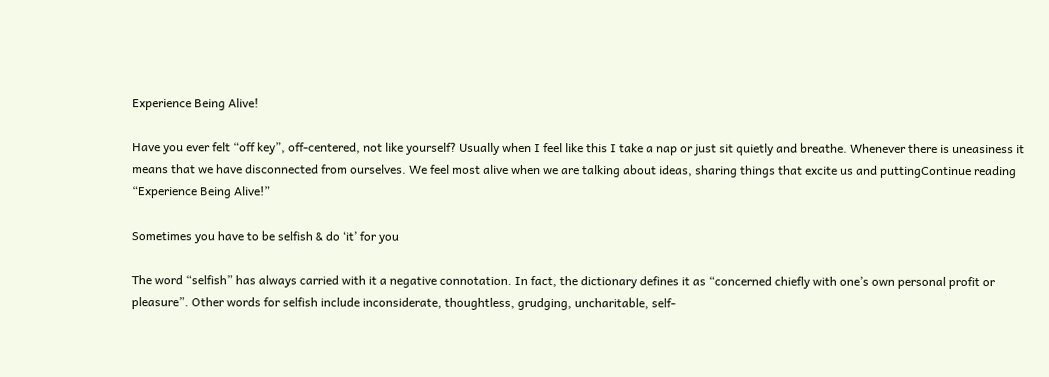Experience Being Alive!

Have you ever felt “off key”, off-centered, not like yourself? Usually when I feel like this I take a nap or just sit quietly and breathe. Whenever there is uneasiness it means that we have disconnected from ourselves. We feel most alive when we are talking about ideas, sharing things that excite us and puttingContinue reading “Experience Being Alive!”

Sometimes you have to be selfish & do ‘it’ for you

The word “selfish” has always carried with it a negative connotation. In fact, the dictionary defines it as “concerned chiefly with one’s own personal profit or pleasure”. Other words for selfish include inconsiderate, thoughtless, grudging, uncharitable, self-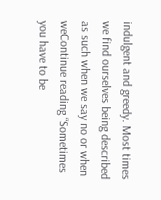indulgent and greedy. Most times we find ourselves being described as such when we say no or when weContinue reading “Sometimes you have to be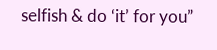selfish & do ‘it’ for you”